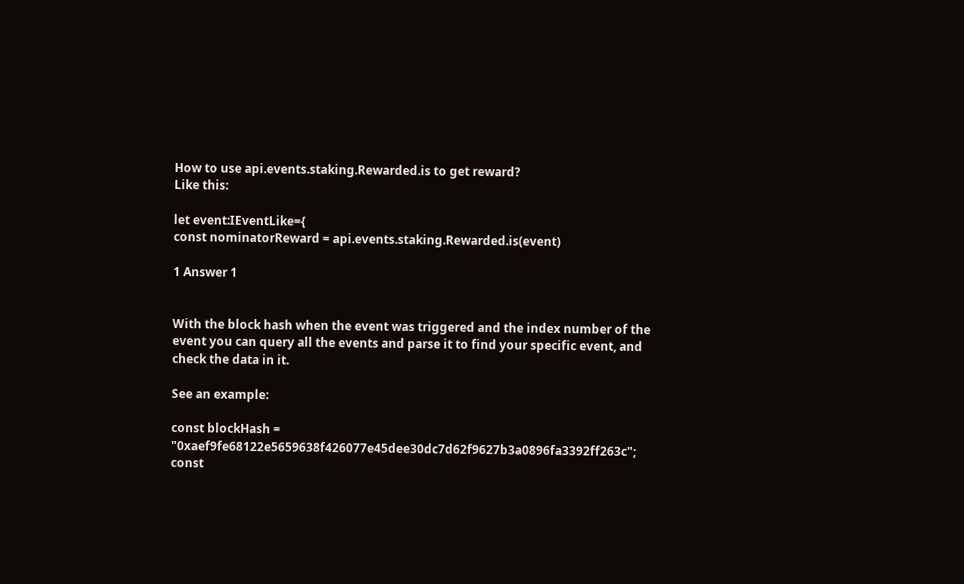How to use api.events.staking.Rewarded.is to get reward?
Like this:

let event:IEventLike={
const nominatorReward = api.events.staking.Rewarded.is(event)

1 Answer 1


With the block hash when the event was triggered and the index number of the event you can query all the events and parse it to find your specific event, and check the data in it.

See an example:

const blockHash = "0xaef9fe68122e5659638f426077e45dee30dc7d62f9627b3a0896fa3392ff263c";
const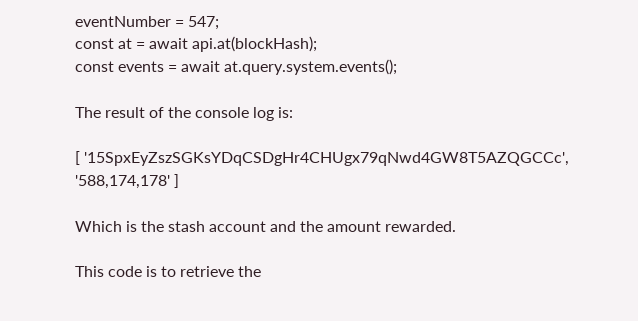eventNumber = 547;
const at = await api.at(blockHash);
const events = await at.query.system.events();

The result of the console log is:

[ '15SpxEyZszSGKsYDqCSDgHr4CHUgx79qNwd4GW8T5AZQGCCc', '588,174,178' ]

Which is the stash account and the amount rewarded.

This code is to retrieve the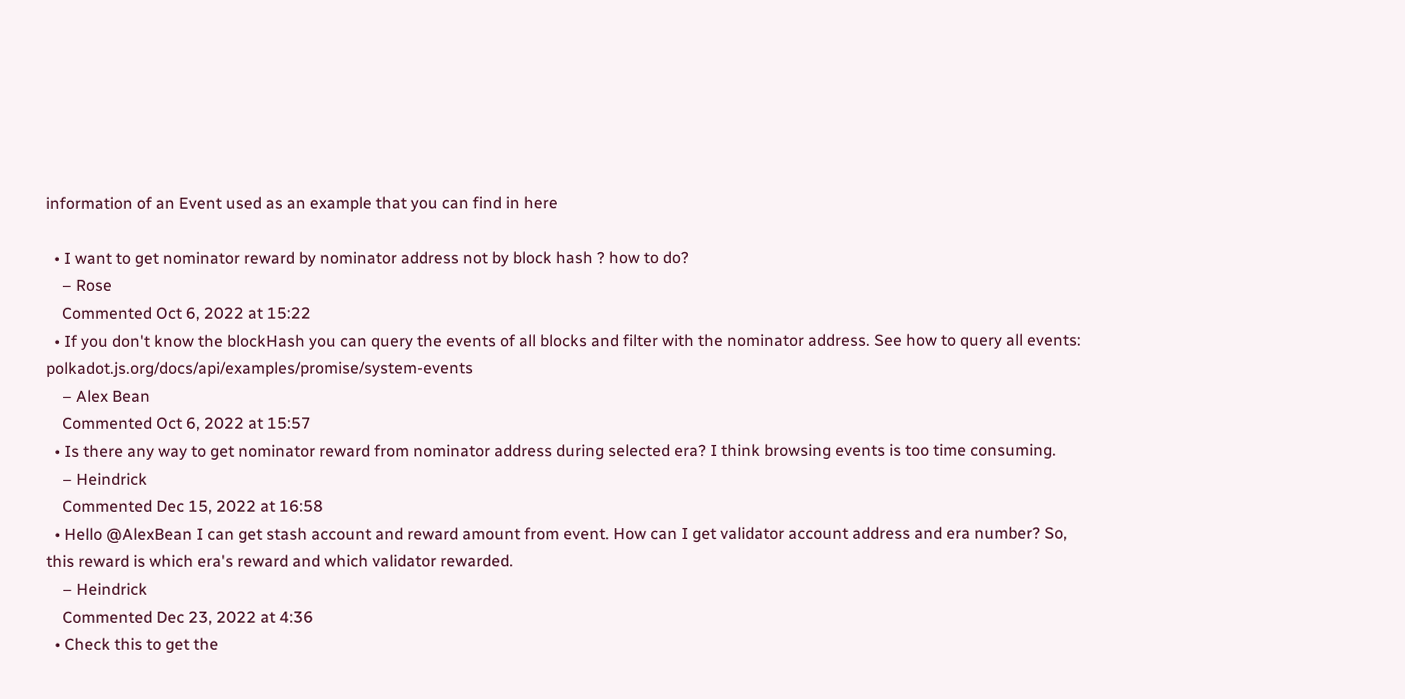information of an Event used as an example that you can find in here

  • I want to get nominator reward by nominator address not by block hash ? how to do?
    – Rose
    Commented Oct 6, 2022 at 15:22
  • If you don't know the blockHash you can query the events of all blocks and filter with the nominator address. See how to query all events: polkadot.js.org/docs/api/examples/promise/system-events
    – Alex Bean
    Commented Oct 6, 2022 at 15:57
  • Is there any way to get nominator reward from nominator address during selected era? I think browsing events is too time consuming.
    – Heindrick
    Commented Dec 15, 2022 at 16:58
  • Hello @AlexBean I can get stash account and reward amount from event. How can I get validator account address and era number? So, this reward is which era's reward and which validator rewarded.
    – Heindrick
    Commented Dec 23, 2022 at 4:36
  • Check this to get the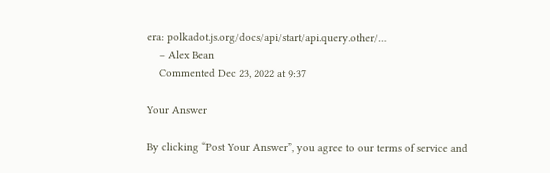era: polkadot.js.org/docs/api/start/api.query.other/…
    – Alex Bean
    Commented Dec 23, 2022 at 9:37

Your Answer

By clicking “Post Your Answer”, you agree to our terms of service and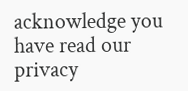acknowledge you have read our privacy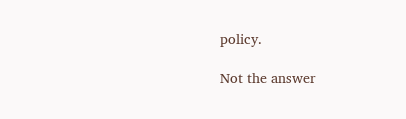policy.

Not the answer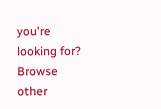you're looking for? Browse other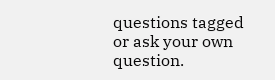questions tagged or ask your own question.